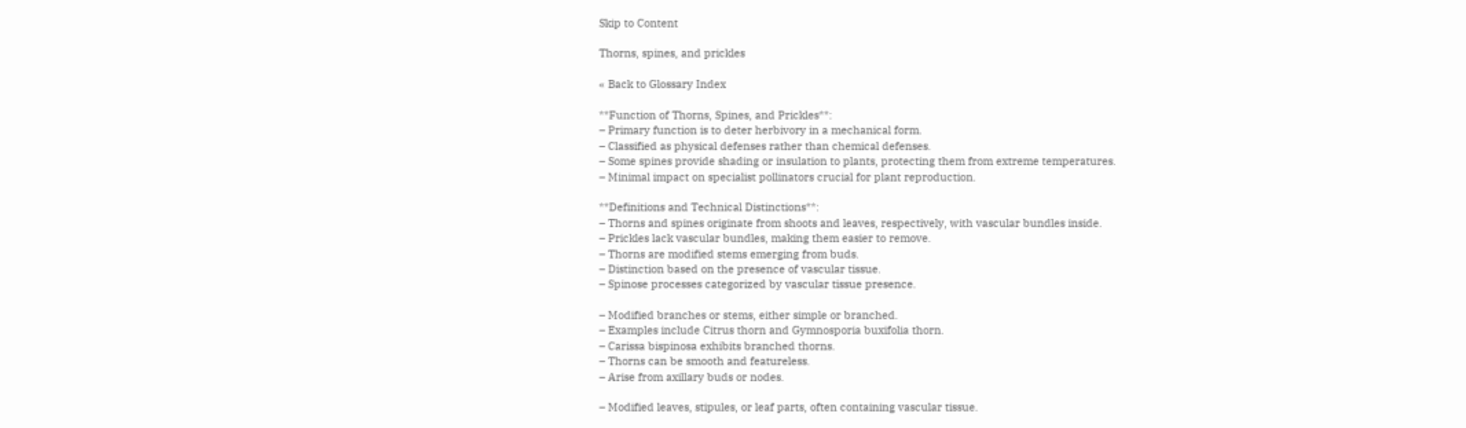Skip to Content

Thorns, spines, and prickles

« Back to Glossary Index

**Function of Thorns, Spines, and Prickles**:
– Primary function is to deter herbivory in a mechanical form.
– Classified as physical defenses rather than chemical defenses.
– Some spines provide shading or insulation to plants, protecting them from extreme temperatures.
– Minimal impact on specialist pollinators crucial for plant reproduction.

**Definitions and Technical Distinctions**:
– Thorns and spines originate from shoots and leaves, respectively, with vascular bundles inside.
– Prickles lack vascular bundles, making them easier to remove.
– Thorns are modified stems emerging from buds.
– Distinction based on the presence of vascular tissue.
– Spinose processes categorized by vascular tissue presence.

– Modified branches or stems, either simple or branched.
– Examples include Citrus thorn and Gymnosporia buxifolia thorn.
– Carissa bispinosa exhibits branched thorns.
– Thorns can be smooth and featureless.
– Arise from axillary buds or nodes.

– Modified leaves, stipules, or leaf parts, often containing vascular tissue.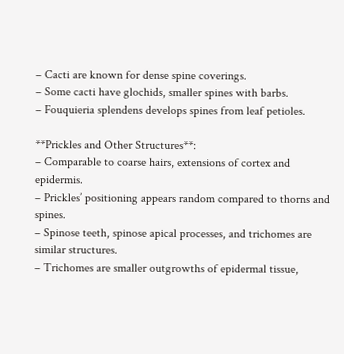– Cacti are known for dense spine coverings.
– Some cacti have glochids, smaller spines with barbs.
– Fouquieria splendens develops spines from leaf petioles.

**Prickles and Other Structures**:
– Comparable to coarse hairs, extensions of cortex and epidermis.
– Prickles’ positioning appears random compared to thorns and spines.
– Spinose teeth, spinose apical processes, and trichomes are similar structures.
– Trichomes are smaller outgrowths of epidermal tissue,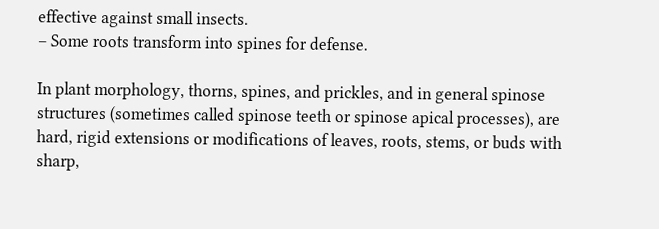effective against small insects.
– Some roots transform into spines for defense.

In plant morphology, thorns, spines, and prickles, and in general spinose structures (sometimes called spinose teeth or spinose apical processes), are hard, rigid extensions or modifications of leaves, roots, stems, or buds with sharp,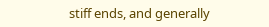stiff ends, and generally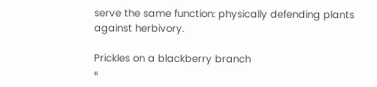serve the same function: physically defending plants against herbivory.

Prickles on a blackberry branch
«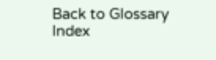Back to Glossary Index